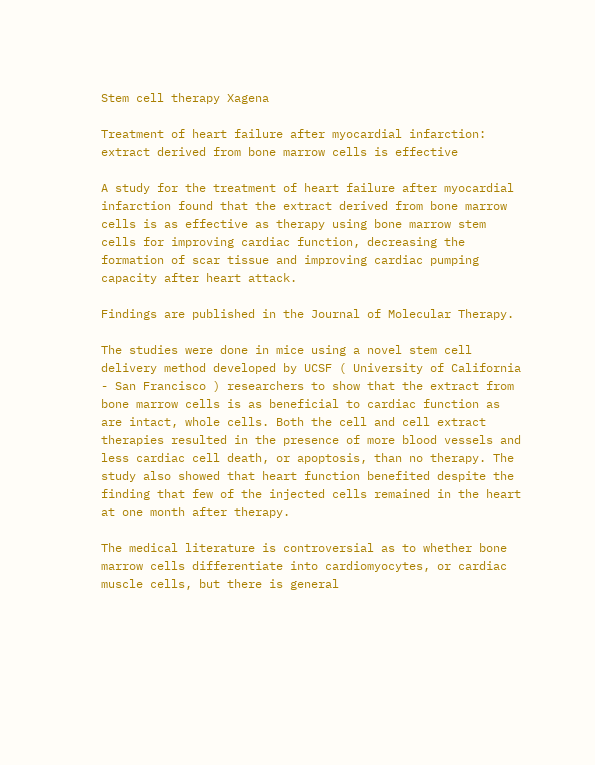Stem cell therapy Xagena

Treatment of heart failure after myocardial infarction: extract derived from bone marrow cells is effective

A study for the treatment of heart failure after myocardial infarction found that the extract derived from bone marrow cells is as effective as therapy using bone marrow stem cells for improving cardiac function, decreasing the formation of scar tissue and improving cardiac pumping capacity after heart attack.

Findings are published in the Journal of Molecular Therapy.

The studies were done in mice using a novel stem cell delivery method developed by UCSF ( University of California - San Francisco ) researchers to show that the extract from bone marrow cells is as beneficial to cardiac function as are intact, whole cells. Both the cell and cell extract therapies resulted in the presence of more blood vessels and less cardiac cell death, or apoptosis, than no therapy. The study also showed that heart function benefited despite the finding that few of the injected cells remained in the heart at one month after therapy.

The medical literature is controversial as to whether bone marrow cells differentiate into cardiomyocytes, or cardiac muscle cells, but there is general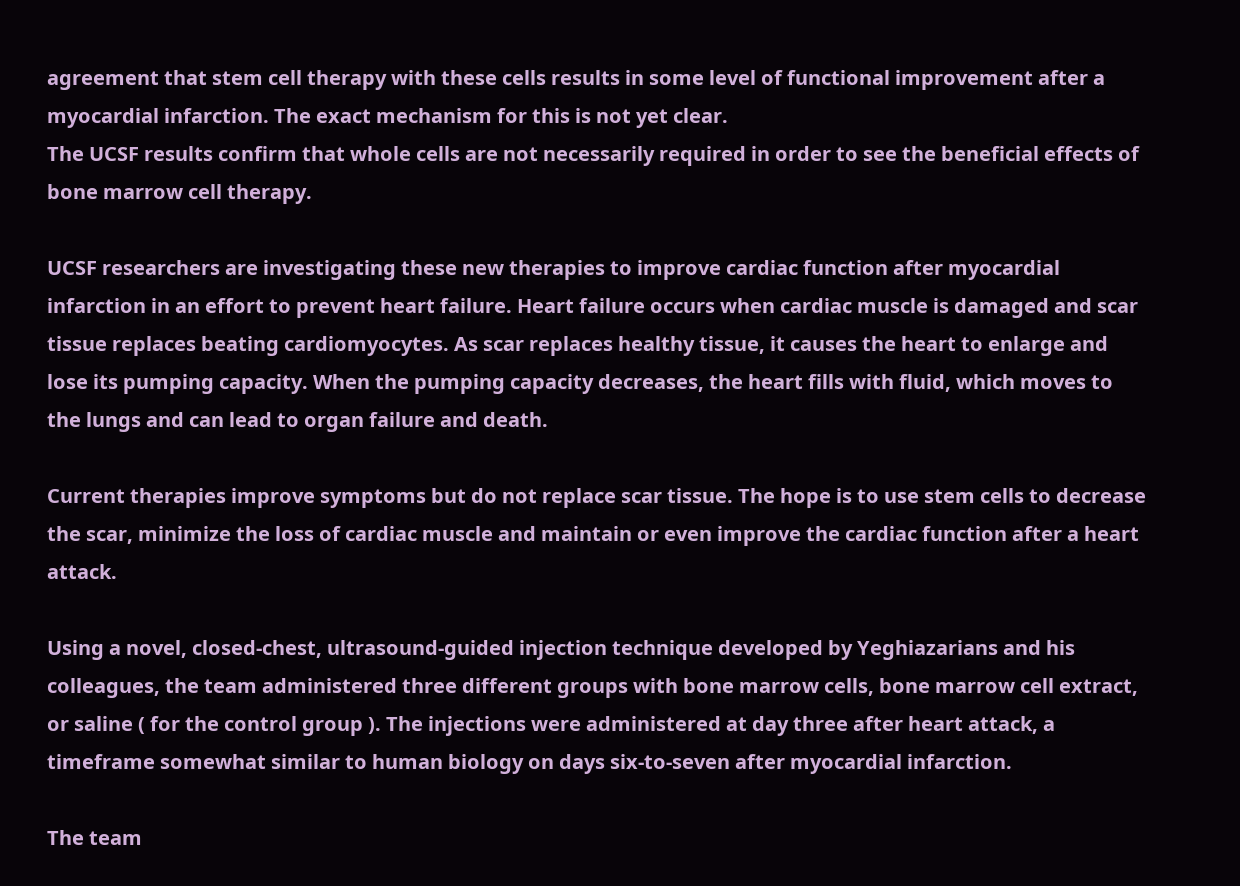agreement that stem cell therapy with these cells results in some level of functional improvement after a myocardial infarction. The exact mechanism for this is not yet clear.
The UCSF results confirm that whole cells are not necessarily required in order to see the beneficial effects of bone marrow cell therapy.

UCSF researchers are investigating these new therapies to improve cardiac function after myocardial infarction in an effort to prevent heart failure. Heart failure occurs when cardiac muscle is damaged and scar tissue replaces beating cardiomyocytes. As scar replaces healthy tissue, it causes the heart to enlarge and lose its pumping capacity. When the pumping capacity decreases, the heart fills with fluid, which moves to the lungs and can lead to organ failure and death.

Current therapies improve symptoms but do not replace scar tissue. The hope is to use stem cells to decrease the scar, minimize the loss of cardiac muscle and maintain or even improve the cardiac function after a heart attack.

Using a novel, closed-chest, ultrasound-guided injection technique developed by Yeghiazarians and his colleagues, the team administered three different groups with bone marrow cells, bone marrow cell extract, or saline ( for the control group ). The injections were administered at day three after heart attack, a timeframe somewhat similar to human biology on days six-to-seven after myocardial infarction.

The team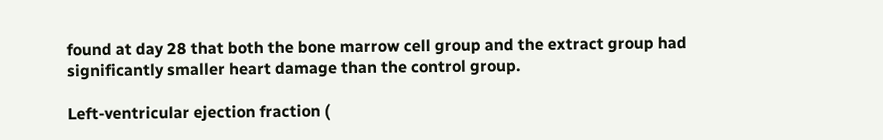found at day 28 that both the bone marrow cell group and the extract group had significantly smaller heart damage than the control group.

Left-ventricular ejection fraction (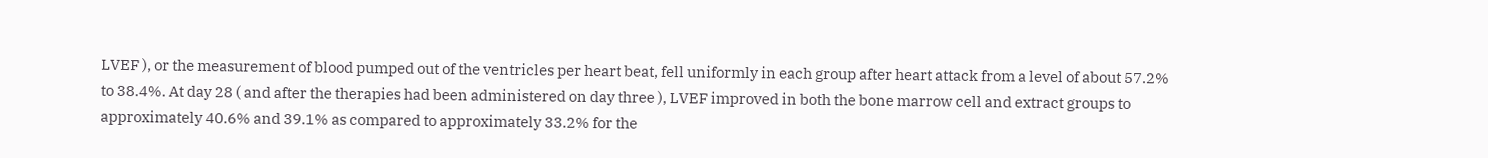LVEF ), or the measurement of blood pumped out of the ventricles per heart beat, fell uniformly in each group after heart attack from a level of about 57.2% to 38.4%. At day 28 ( and after the therapies had been administered on day three ), LVEF improved in both the bone marrow cell and extract groups to approximately 40.6% and 39.1% as compared to approximately 33.2% for the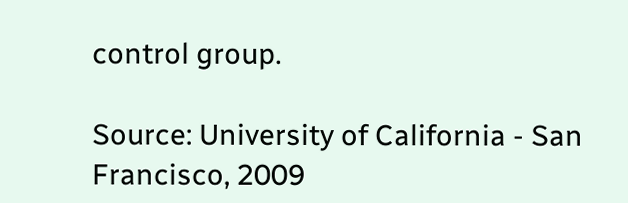control group.

Source: University of California - San Francisco, 2009